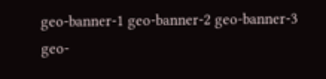geo-banner-1 geo-banner-2 geo-banner-3 geo-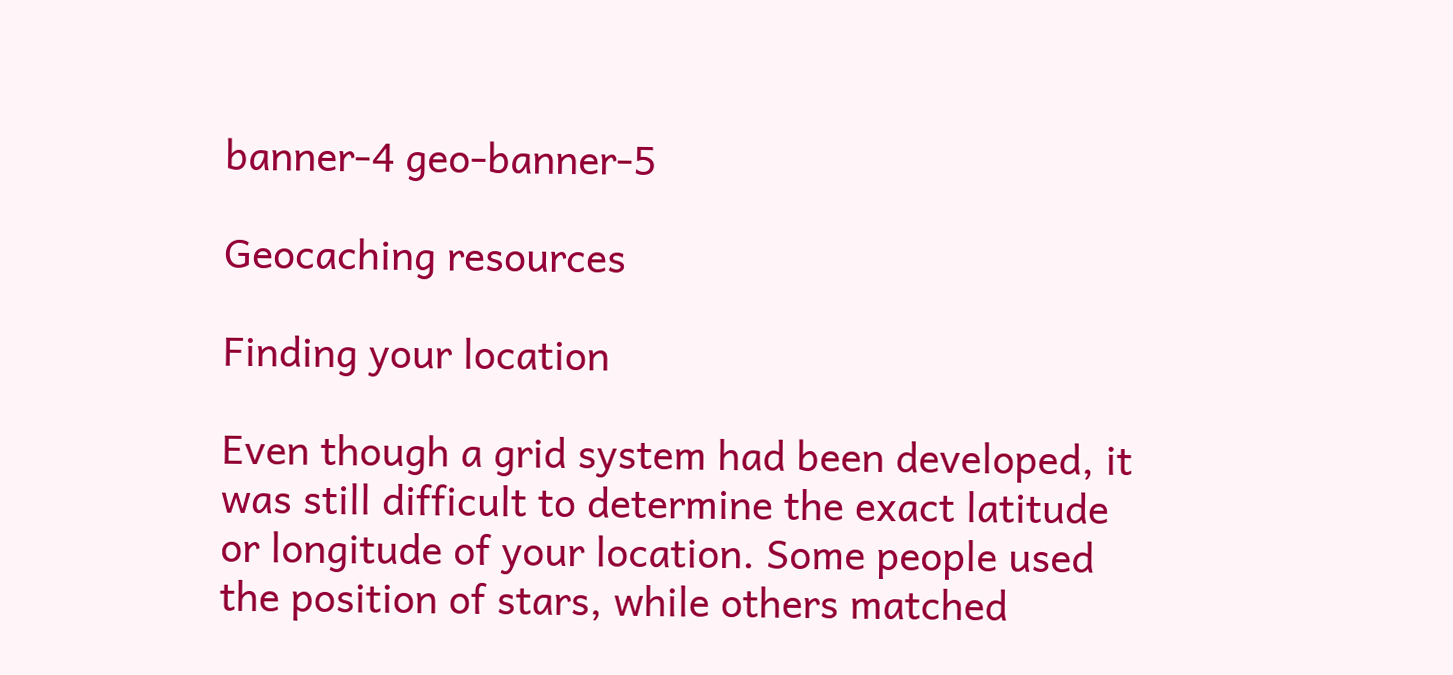banner-4 geo-banner-5

Geocaching resources

Finding your location

Even though a grid system had been developed, it was still difficult to determine the exact latitude or longitude of your location. Some people used the position of stars, while others matched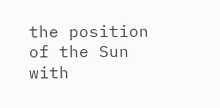the position of the Sun with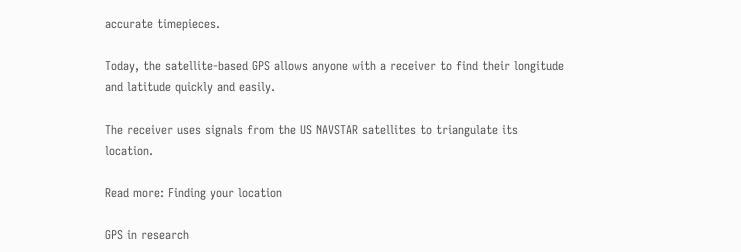accurate timepieces.

Today, the satellite-based GPS allows anyone with a receiver to find their longitude and latitude quickly and easily.

The receiver uses signals from the US NAVSTAR satellites to triangulate its location.

Read more: Finding your location

GPS in research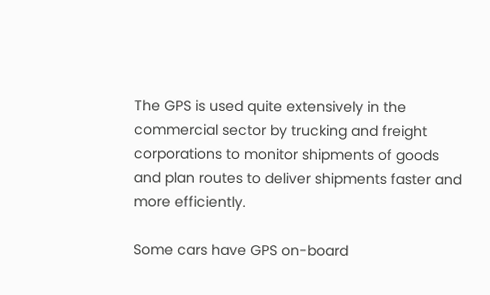The GPS is used quite extensively in the commercial sector by trucking and freight corporations to monitor shipments of goods and plan routes to deliver shipments faster and more efficiently.

Some cars have GPS on-board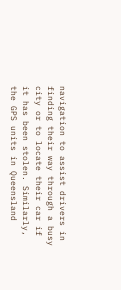navigation to assist drivers in finding their way through a busy city or to locate their car if it has been stolen. Similarly, the GPS units in Queensland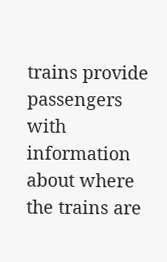trains provide passengers with information about where the trains are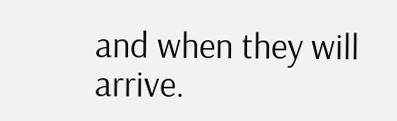and when they will arrive.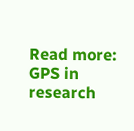Read more: GPS in research